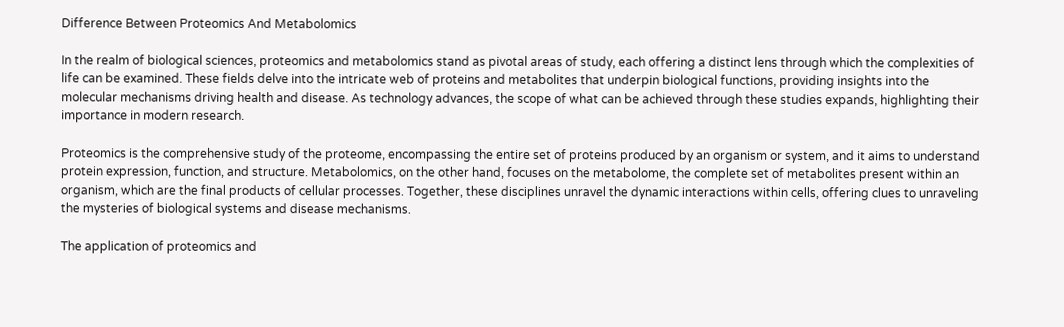Difference Between Proteomics And Metabolomics

In the realm of biological sciences, proteomics and metabolomics stand as pivotal areas of study, each offering a distinct lens through which the complexities of life can be examined. These fields delve into the intricate web of proteins and metabolites that underpin biological functions, providing insights into the molecular mechanisms driving health and disease. As technology advances, the scope of what can be achieved through these studies expands, highlighting their importance in modern research.

Proteomics is the comprehensive study of the proteome, encompassing the entire set of proteins produced by an organism or system, and it aims to understand protein expression, function, and structure. Metabolomics, on the other hand, focuses on the metabolome, the complete set of metabolites present within an organism, which are the final products of cellular processes. Together, these disciplines unravel the dynamic interactions within cells, offering clues to unraveling the mysteries of biological systems and disease mechanisms.

The application of proteomics and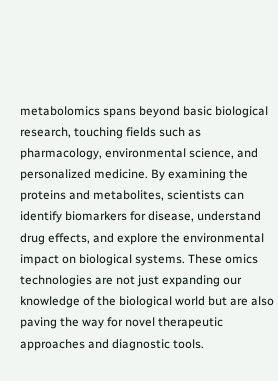metabolomics spans beyond basic biological research, touching fields such as pharmacology, environmental science, and personalized medicine. By examining the proteins and metabolites, scientists can identify biomarkers for disease, understand drug effects, and explore the environmental impact on biological systems. These omics technologies are not just expanding our knowledge of the biological world but are also paving the way for novel therapeutic approaches and diagnostic tools.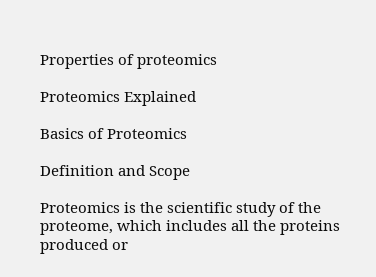Properties of proteomics

Proteomics Explained

Basics of Proteomics

Definition and Scope

Proteomics is the scientific study of the proteome, which includes all the proteins produced or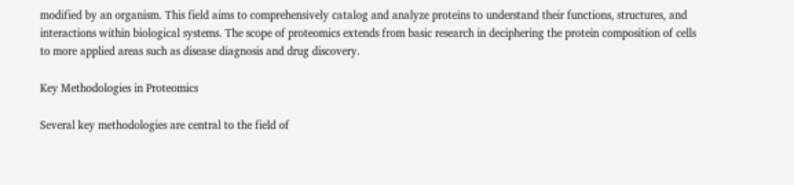modified by an organism. This field aims to comprehensively catalog and analyze proteins to understand their functions, structures, and interactions within biological systems. The scope of proteomics extends from basic research in deciphering the protein composition of cells to more applied areas such as disease diagnosis and drug discovery.

Key Methodologies in Proteomics

Several key methodologies are central to the field of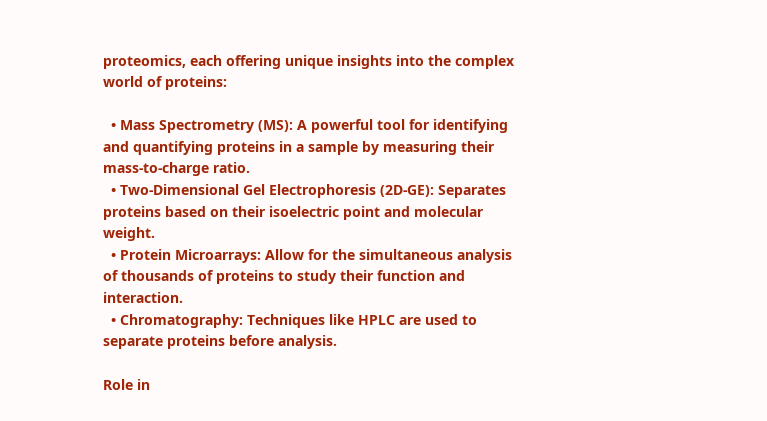proteomics, each offering unique insights into the complex world of proteins:

  • Mass Spectrometry (MS): A powerful tool for identifying and quantifying proteins in a sample by measuring their mass-to-charge ratio.
  • Two-Dimensional Gel Electrophoresis (2D-GE): Separates proteins based on their isoelectric point and molecular weight.
  • Protein Microarrays: Allow for the simultaneous analysis of thousands of proteins to study their function and interaction.
  • Chromatography: Techniques like HPLC are used to separate proteins before analysis.

Role in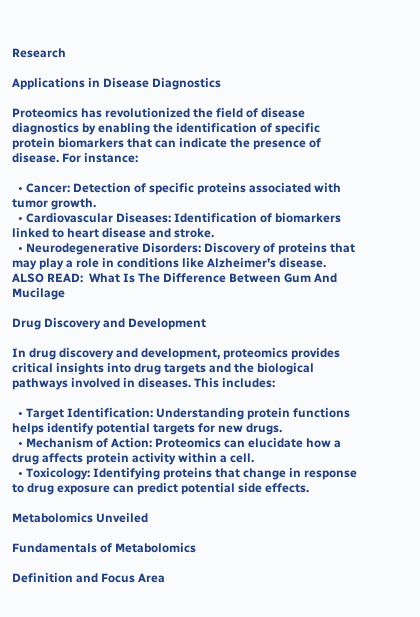Research

Applications in Disease Diagnostics

Proteomics has revolutionized the field of disease diagnostics by enabling the identification of specific protein biomarkers that can indicate the presence of disease. For instance:

  • Cancer: Detection of specific proteins associated with tumor growth.
  • Cardiovascular Diseases: Identification of biomarkers linked to heart disease and stroke.
  • Neurodegenerative Disorders: Discovery of proteins that may play a role in conditions like Alzheimer’s disease.
ALSO READ:  What Is The Difference Between Gum And Mucilage

Drug Discovery and Development

In drug discovery and development, proteomics provides critical insights into drug targets and the biological pathways involved in diseases. This includes:

  • Target Identification: Understanding protein functions helps identify potential targets for new drugs.
  • Mechanism of Action: Proteomics can elucidate how a drug affects protein activity within a cell.
  • Toxicology: Identifying proteins that change in response to drug exposure can predict potential side effects.

Metabolomics Unveiled

Fundamentals of Metabolomics

Definition and Focus Area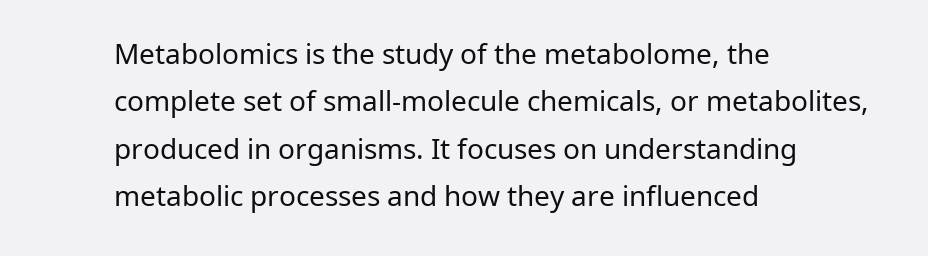Metabolomics is the study of the metabolome, the complete set of small-molecule chemicals, or metabolites, produced in organisms. It focuses on understanding metabolic processes and how they are influenced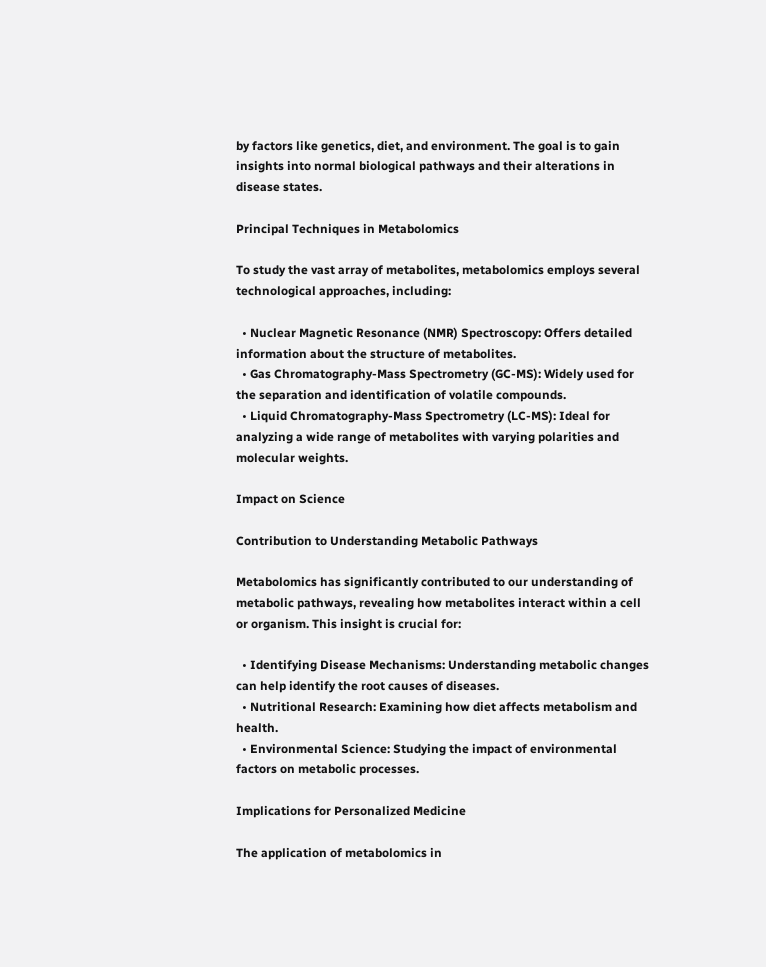by factors like genetics, diet, and environment. The goal is to gain insights into normal biological pathways and their alterations in disease states.

Principal Techniques in Metabolomics

To study the vast array of metabolites, metabolomics employs several technological approaches, including:

  • Nuclear Magnetic Resonance (NMR) Spectroscopy: Offers detailed information about the structure of metabolites.
  • Gas Chromatography-Mass Spectrometry (GC-MS): Widely used for the separation and identification of volatile compounds.
  • Liquid Chromatography-Mass Spectrometry (LC-MS): Ideal for analyzing a wide range of metabolites with varying polarities and molecular weights.

Impact on Science

Contribution to Understanding Metabolic Pathways

Metabolomics has significantly contributed to our understanding of metabolic pathways, revealing how metabolites interact within a cell or organism. This insight is crucial for:

  • Identifying Disease Mechanisms: Understanding metabolic changes can help identify the root causes of diseases.
  • Nutritional Research: Examining how diet affects metabolism and health.
  • Environmental Science: Studying the impact of environmental factors on metabolic processes.

Implications for Personalized Medicine

The application of metabolomics in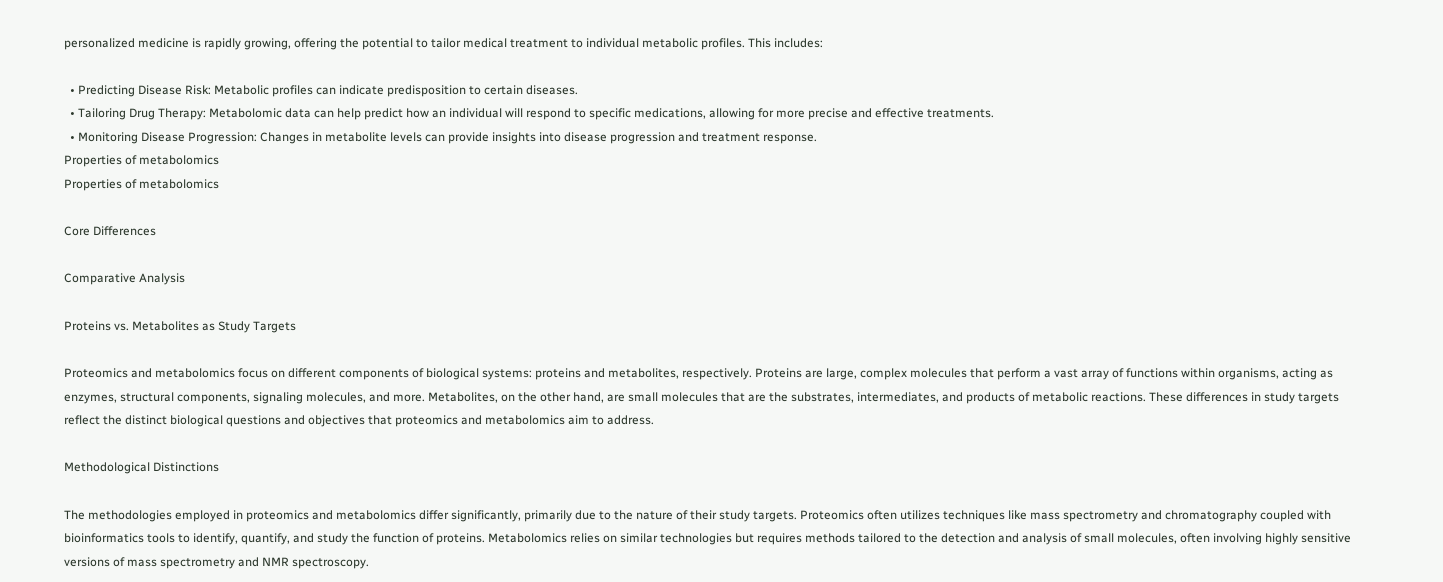personalized medicine is rapidly growing, offering the potential to tailor medical treatment to individual metabolic profiles. This includes:

  • Predicting Disease Risk: Metabolic profiles can indicate predisposition to certain diseases.
  • Tailoring Drug Therapy: Metabolomic data can help predict how an individual will respond to specific medications, allowing for more precise and effective treatments.
  • Monitoring Disease Progression: Changes in metabolite levels can provide insights into disease progression and treatment response.
Properties of metabolomics
Properties of metabolomics

Core Differences

Comparative Analysis

Proteins vs. Metabolites as Study Targets

Proteomics and metabolomics focus on different components of biological systems: proteins and metabolites, respectively. Proteins are large, complex molecules that perform a vast array of functions within organisms, acting as enzymes, structural components, signaling molecules, and more. Metabolites, on the other hand, are small molecules that are the substrates, intermediates, and products of metabolic reactions. These differences in study targets reflect the distinct biological questions and objectives that proteomics and metabolomics aim to address.

Methodological Distinctions

The methodologies employed in proteomics and metabolomics differ significantly, primarily due to the nature of their study targets. Proteomics often utilizes techniques like mass spectrometry and chromatography coupled with bioinformatics tools to identify, quantify, and study the function of proteins. Metabolomics relies on similar technologies but requires methods tailored to the detection and analysis of small molecules, often involving highly sensitive versions of mass spectrometry and NMR spectroscopy.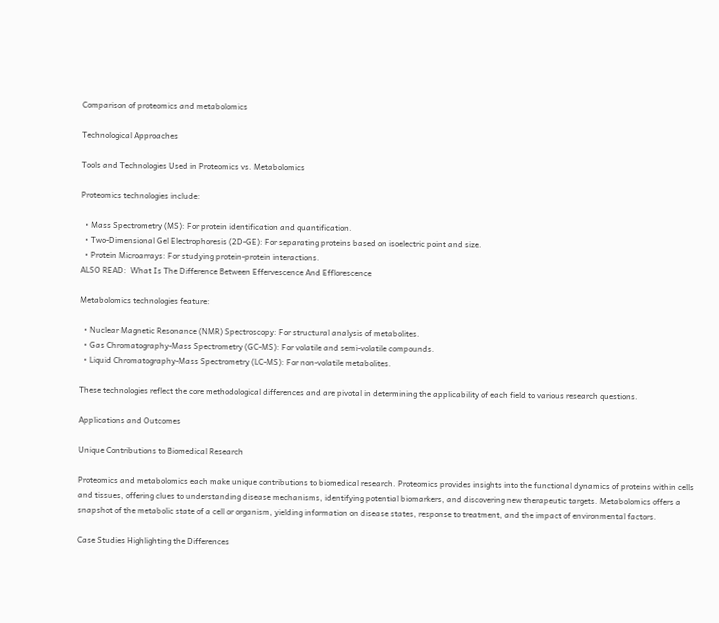Comparison of proteomics and metabolomics

Technological Approaches

Tools and Technologies Used in Proteomics vs. Metabolomics

Proteomics technologies include:

  • Mass Spectrometry (MS): For protein identification and quantification.
  • Two-Dimensional Gel Electrophoresis (2D-GE): For separating proteins based on isoelectric point and size.
  • Protein Microarrays: For studying protein-protein interactions.
ALSO READ:  What Is The Difference Between Effervescence And Efflorescence

Metabolomics technologies feature:

  • Nuclear Magnetic Resonance (NMR) Spectroscopy: For structural analysis of metabolites.
  • Gas Chromatography-Mass Spectrometry (GC-MS): For volatile and semi-volatile compounds.
  • Liquid Chromatography-Mass Spectrometry (LC-MS): For non-volatile metabolites.

These technologies reflect the core methodological differences and are pivotal in determining the applicability of each field to various research questions.

Applications and Outcomes

Unique Contributions to Biomedical Research

Proteomics and metabolomics each make unique contributions to biomedical research. Proteomics provides insights into the functional dynamics of proteins within cells and tissues, offering clues to understanding disease mechanisms, identifying potential biomarkers, and discovering new therapeutic targets. Metabolomics offers a snapshot of the metabolic state of a cell or organism, yielding information on disease states, response to treatment, and the impact of environmental factors.

Case Studies Highlighting the Differences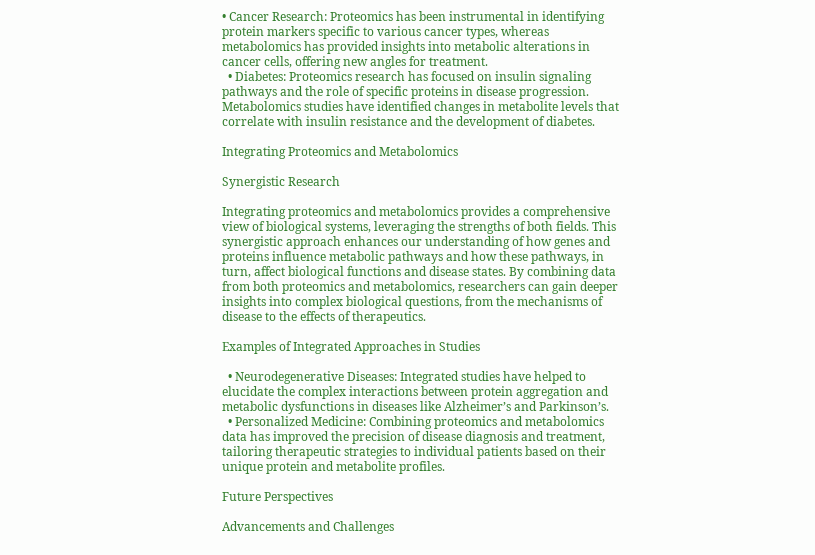• Cancer Research: Proteomics has been instrumental in identifying protein markers specific to various cancer types, whereas metabolomics has provided insights into metabolic alterations in cancer cells, offering new angles for treatment.
  • Diabetes: Proteomics research has focused on insulin signaling pathways and the role of specific proteins in disease progression. Metabolomics studies have identified changes in metabolite levels that correlate with insulin resistance and the development of diabetes.

Integrating Proteomics and Metabolomics

Synergistic Research

Integrating proteomics and metabolomics provides a comprehensive view of biological systems, leveraging the strengths of both fields. This synergistic approach enhances our understanding of how genes and proteins influence metabolic pathways and how these pathways, in turn, affect biological functions and disease states. By combining data from both proteomics and metabolomics, researchers can gain deeper insights into complex biological questions, from the mechanisms of disease to the effects of therapeutics.

Examples of Integrated Approaches in Studies

  • Neurodegenerative Diseases: Integrated studies have helped to elucidate the complex interactions between protein aggregation and metabolic dysfunctions in diseases like Alzheimer’s and Parkinson’s.
  • Personalized Medicine: Combining proteomics and metabolomics data has improved the precision of disease diagnosis and treatment, tailoring therapeutic strategies to individual patients based on their unique protein and metabolite profiles.

Future Perspectives

Advancements and Challenges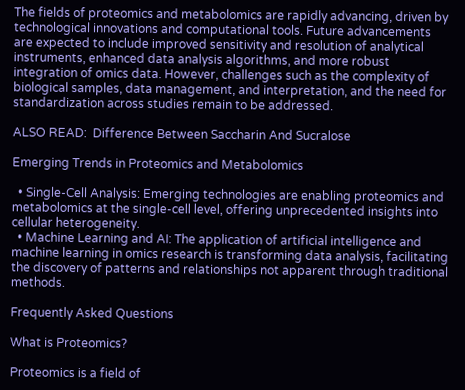The fields of proteomics and metabolomics are rapidly advancing, driven by technological innovations and computational tools. Future advancements are expected to include improved sensitivity and resolution of analytical instruments, enhanced data analysis algorithms, and more robust integration of omics data. However, challenges such as the complexity of biological samples, data management, and interpretation, and the need for standardization across studies remain to be addressed.

ALSO READ:  Difference Between Saccharin And Sucralose

Emerging Trends in Proteomics and Metabolomics

  • Single-Cell Analysis: Emerging technologies are enabling proteomics and metabolomics at the single-cell level, offering unprecedented insights into cellular heterogeneity.
  • Machine Learning and AI: The application of artificial intelligence and machine learning in omics research is transforming data analysis, facilitating the discovery of patterns and relationships not apparent through traditional methods.

Frequently Asked Questions

What is Proteomics?

Proteomics is a field of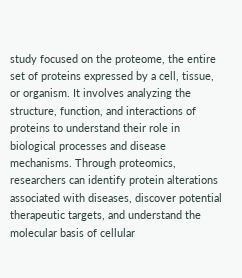study focused on the proteome, the entire set of proteins expressed by a cell, tissue, or organism. It involves analyzing the structure, function, and interactions of proteins to understand their role in biological processes and disease mechanisms. Through proteomics, researchers can identify protein alterations associated with diseases, discover potential therapeutic targets, and understand the molecular basis of cellular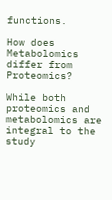functions.

How does Metabolomics differ from Proteomics?

While both proteomics and metabolomics are integral to the study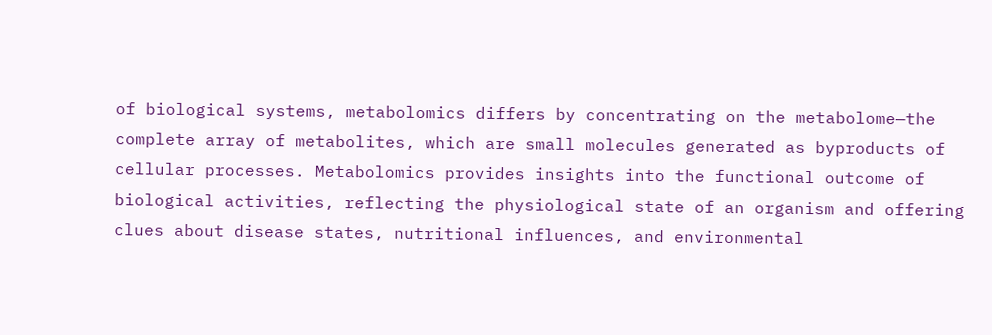of biological systems, metabolomics differs by concentrating on the metabolome—the complete array of metabolites, which are small molecules generated as byproducts of cellular processes. Metabolomics provides insights into the functional outcome of biological activities, reflecting the physiological state of an organism and offering clues about disease states, nutritional influences, and environmental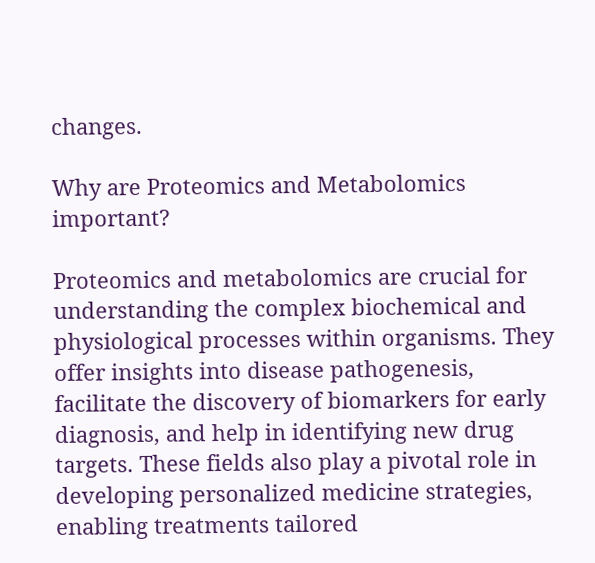changes.

Why are Proteomics and Metabolomics important?

Proteomics and metabolomics are crucial for understanding the complex biochemical and physiological processes within organisms. They offer insights into disease pathogenesis, facilitate the discovery of biomarkers for early diagnosis, and help in identifying new drug targets. These fields also play a pivotal role in developing personalized medicine strategies, enabling treatments tailored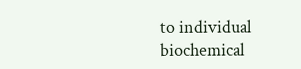to individual biochemical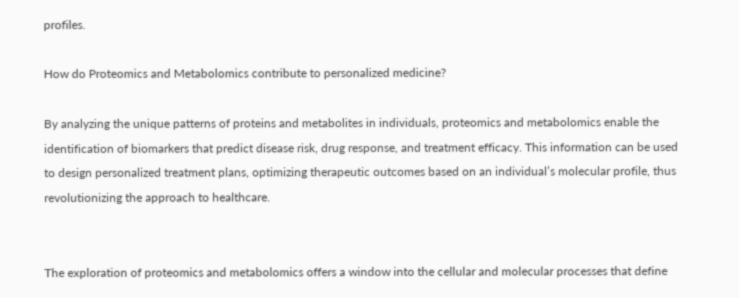profiles.

How do Proteomics and Metabolomics contribute to personalized medicine?

By analyzing the unique patterns of proteins and metabolites in individuals, proteomics and metabolomics enable the identification of biomarkers that predict disease risk, drug response, and treatment efficacy. This information can be used to design personalized treatment plans, optimizing therapeutic outcomes based on an individual’s molecular profile, thus revolutionizing the approach to healthcare.


The exploration of proteomics and metabolomics offers a window into the cellular and molecular processes that define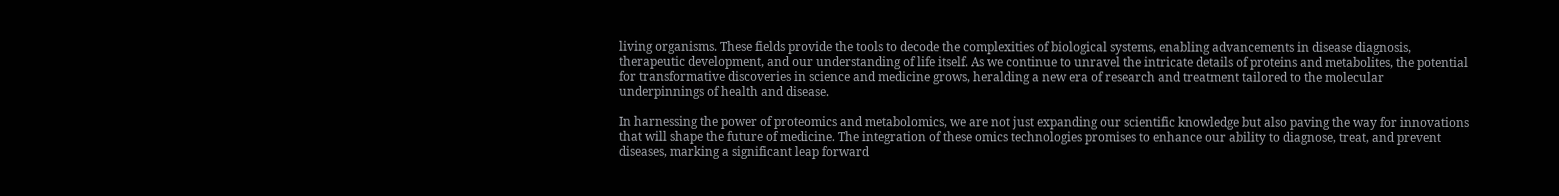living organisms. These fields provide the tools to decode the complexities of biological systems, enabling advancements in disease diagnosis, therapeutic development, and our understanding of life itself. As we continue to unravel the intricate details of proteins and metabolites, the potential for transformative discoveries in science and medicine grows, heralding a new era of research and treatment tailored to the molecular underpinnings of health and disease.

In harnessing the power of proteomics and metabolomics, we are not just expanding our scientific knowledge but also paving the way for innovations that will shape the future of medicine. The integration of these omics technologies promises to enhance our ability to diagnose, treat, and prevent diseases, marking a significant leap forward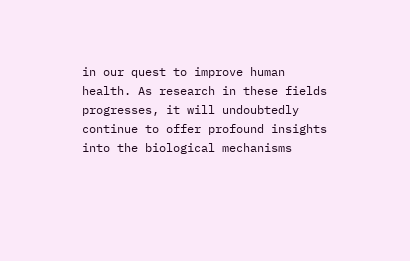in our quest to improve human health. As research in these fields progresses, it will undoubtedly continue to offer profound insights into the biological mechanisms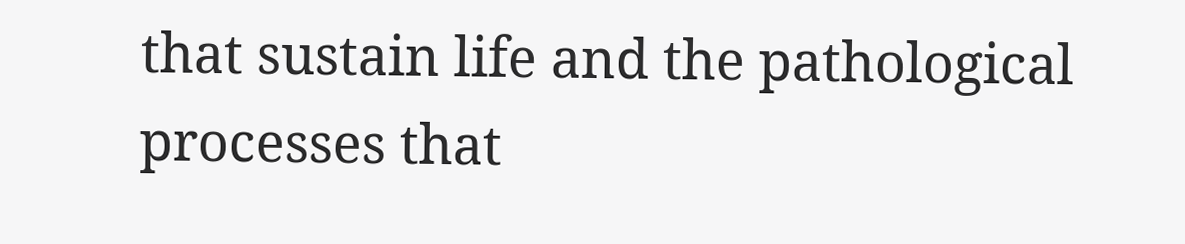that sustain life and the pathological processes that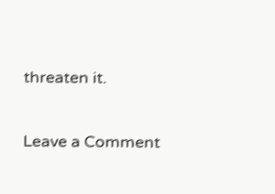threaten it.

Leave a Comment